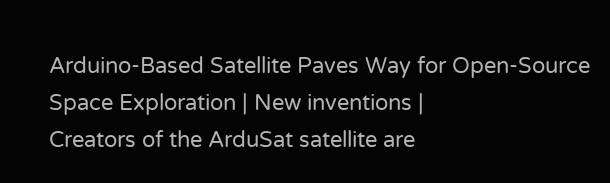Arduino-Based Satellite Paves Way for Open-Source Space Exploration | New inventions |
Creators of the ArduSat satellite are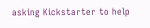asking Kickstarter to help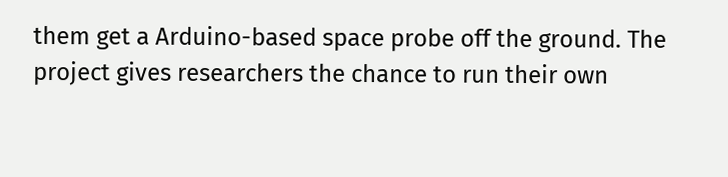them get a Arduino-based space probe off the ground. The project gives researchers the chance to run their own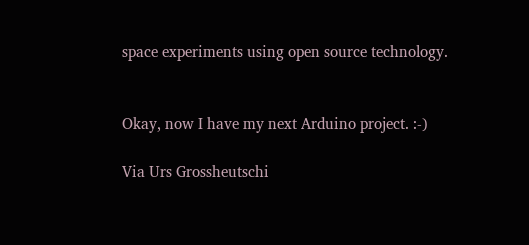space experiments using open source technology.


Okay, now I have my next Arduino project. :-)

Via Urs Grossheutschi